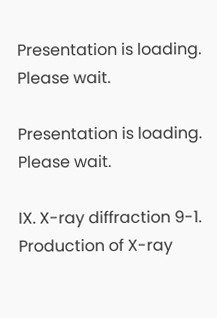Presentation is loading. Please wait.

Presentation is loading. Please wait.

IX. X-ray diffraction 9-1. Production of X-ray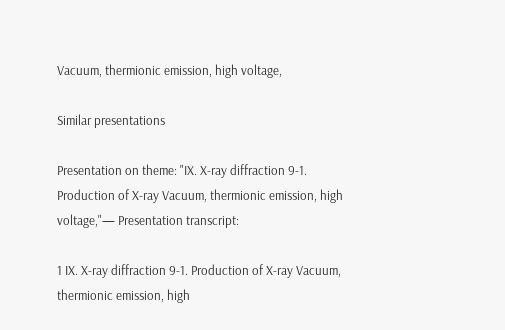Vacuum, thermionic emission, high voltage,

Similar presentations

Presentation on theme: "IX. X-ray diffraction 9-1. Production of X-ray Vacuum, thermionic emission, high voltage,"— Presentation transcript:

1 IX. X-ray diffraction 9-1. Production of X-ray Vacuum, thermionic emission, high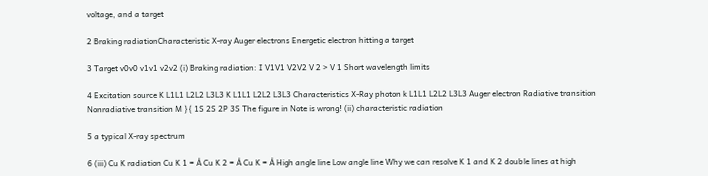voltage, and a target

2 Braking radiationCharacteristic X-ray Auger electrons Energetic electron hitting a target

3 Target v0v0 v1v1 v2v2 (i) Braking radiation: I V1V1 V2V2 V 2 > V 1 Short wavelength limits

4 Excitation source K L1L1 L2L2 L3L3 K L1L1 L2L2 L3L3 Characteristics X-Ray photon k L1L1 L2L2 L3L3 Auger electron Radiative transition Nonradiative transition M }{ 1S 2S 2P 3S The figure in Note is wrong! (ii) characteristic radiation

5 a typical X-ray spectrum

6 (iii) Cu K radiation Cu K 1 = Å Cu K 2 = Å Cu K = Å High angle line Low angle line Why we can resolve K 1 and K 2 double lines at high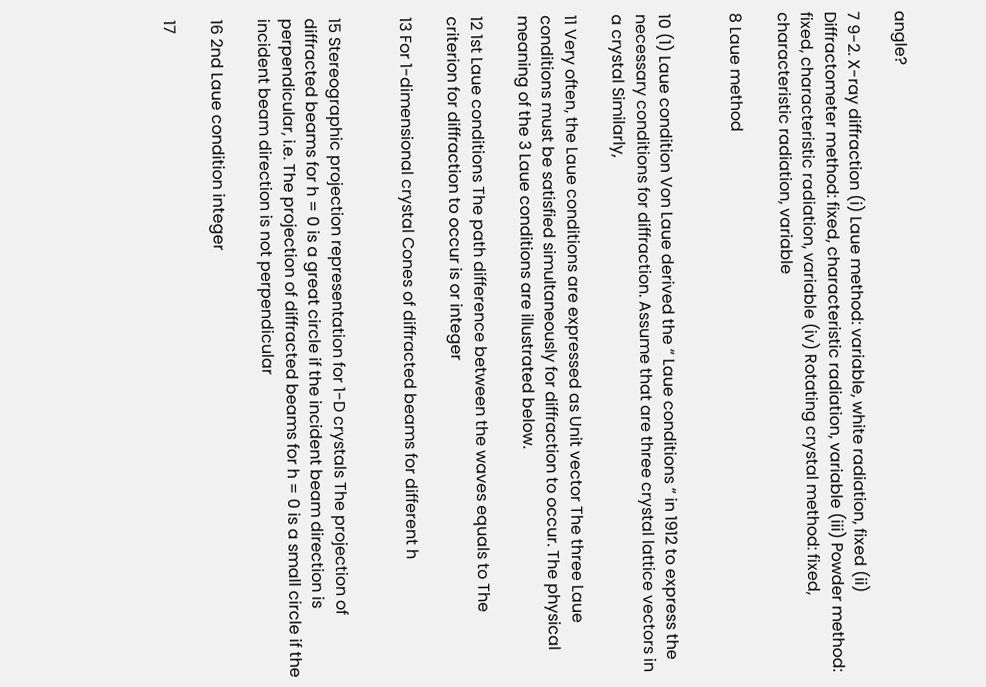angle?

7 9-2. X-ray diffraction (i) Laue method: variable, white radiation, fixed (ii) Diffractometer method: fixed, characteristic radiation, variable (iii) Powder method: fixed, characteristic radiation, variable (iv) Rotating crystal method: fixed, characteristic radiation, variable

8 Laue method


10 (1) Laue condition Von Laue derived the “ Laue conditions “ in 1912 to express the necessary conditions for diffraction. Assume that are three crystal lattice vectors in a crystal Similarly,

11 Very often, the Laue conditions are expressed as Unit vector The three Laue conditions must be satisfied simultaneously for diffraction to occur. The physical meaning of the 3 Laue conditions are illustrated below.

12 1st Laue conditions The path difference between the waves equals to The criterion for diffraction to occur is or integer

13 For 1-dimensional crystal Cones of diffracted beams for different h


15 Stereographic projection representation for 1-D crystals The projection of diffracted beams for h = 0 is a great circle if the incident beam direction is perpendicular, i.e. The projection of diffracted beams for h = 0 is a small circle if the incident beam direction is not perpendicular

16 2nd Laue condition integer

17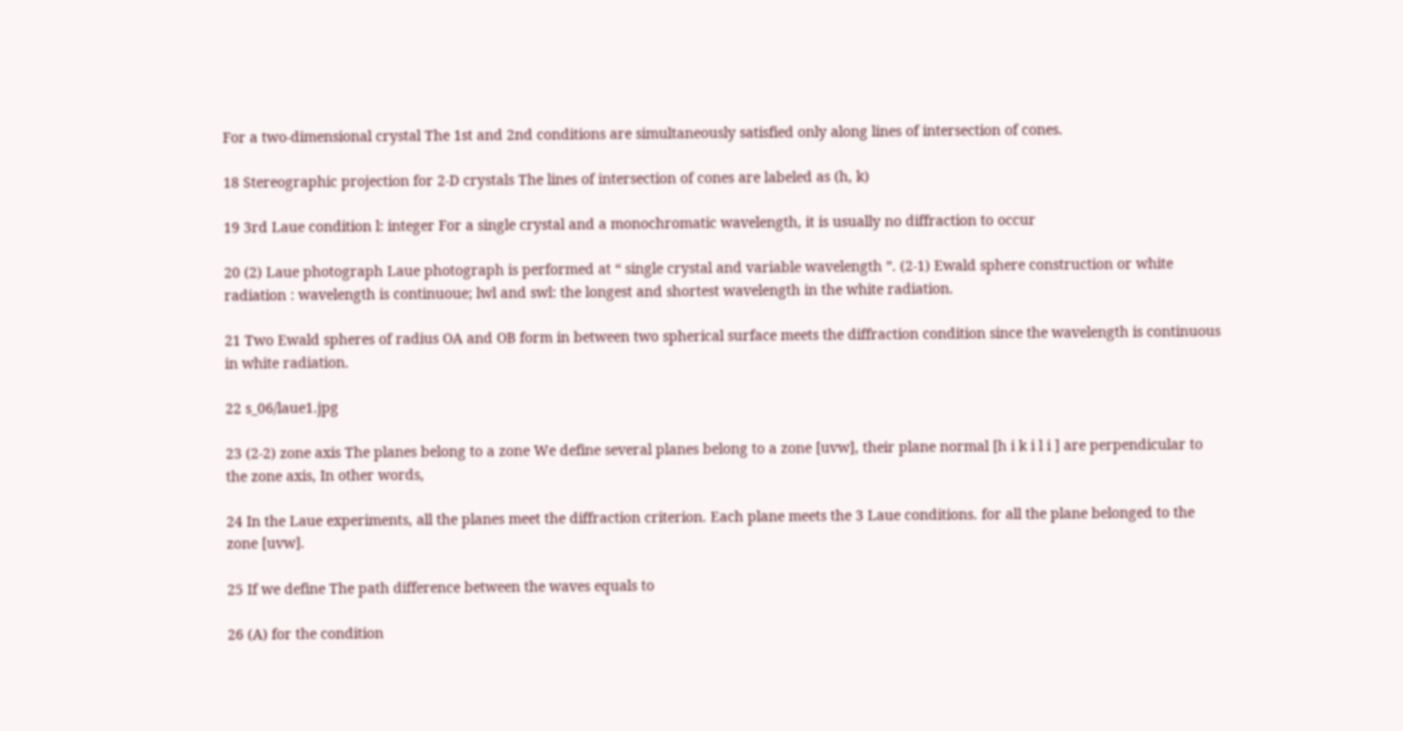For a two-dimensional crystal The 1st and 2nd conditions are simultaneously satisfied only along lines of intersection of cones.

18 Stereographic projection for 2-D crystals The lines of intersection of cones are labeled as (h, k)

19 3rd Laue condition l: integer For a single crystal and a monochromatic wavelength, it is usually no diffraction to occur

20 (2) Laue photograph Laue photograph is performed at “ single crystal and variable wavelength ”. (2-1) Ewald sphere construction or white radiation : wavelength is continuoue; lwl and swl: the longest and shortest wavelength in the white radiation.

21 Two Ewald spheres of radius OA and OB form in between two spherical surface meets the diffraction condition since the wavelength is continuous in white radiation.

22 s_06/laue1.jpg

23 (2-2) zone axis The planes belong to a zone We define several planes belong to a zone [uvw], their plane normal [h i k i l i ] are perpendicular to the zone axis, In other words,

24 In the Laue experiments, all the planes meet the diffraction criterion. Each plane meets the 3 Laue conditions. for all the plane belonged to the zone [uvw].

25 If we define The path difference between the waves equals to

26 (A) for the condition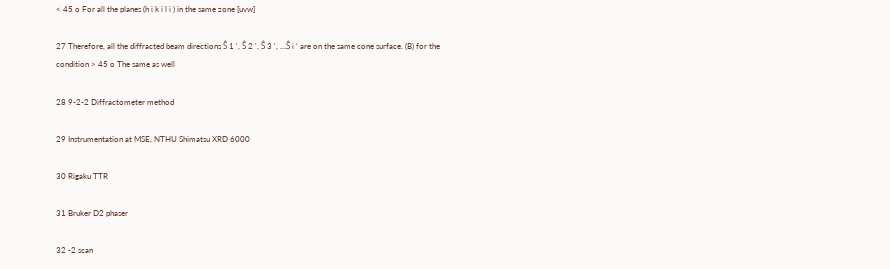< 45 o For all the planes (h i k i l i ) in the same zone [uvw]

27 Therefore, all the diffracted beam directions Ŝ 1 ', Ŝ 2 ', Ŝ 3 ', …Ŝ i ' are on the same cone surface. (B) for the condition > 45 o The same as well

28 9-2-2 Diffractometer method

29 Instrumentation at MSE, NTHU Shimatsu XRD 6000

30 Rigaku TTR

31 Bruker D2 phaser

32 -2 scan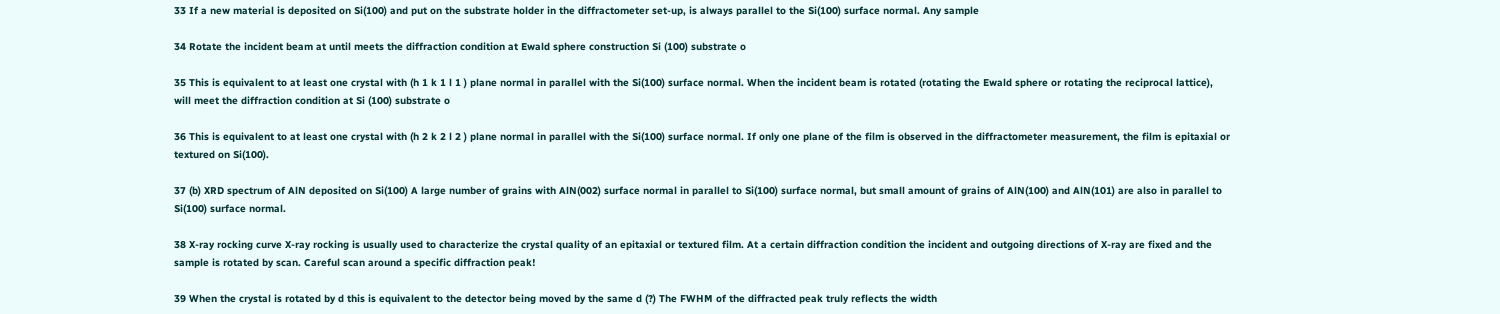33 If a new material is deposited on Si(100) and put on the substrate holder in the diffractometer set-up, is always parallel to the Si(100) surface normal. Any sample

34 Rotate the incident beam at until meets the diffraction condition at Ewald sphere construction Si (100) substrate o

35 This is equivalent to at least one crystal with (h 1 k 1 l 1 ) plane normal in parallel with the Si(100) surface normal. When the incident beam is rotated (rotating the Ewald sphere or rotating the reciprocal lattice), will meet the diffraction condition at Si (100) substrate o

36 This is equivalent to at least one crystal with (h 2 k 2 l 2 ) plane normal in parallel with the Si(100) surface normal. If only one plane of the film is observed in the diffractometer measurement, the film is epitaxial or textured on Si(100).

37 (b) XRD spectrum of AlN deposited on Si(100) A large number of grains with AlN(002) surface normal in parallel to Si(100) surface normal, but small amount of grains of AlN(100) and AlN(101) are also in parallel to Si(100) surface normal.

38 X-ray rocking curve X-ray rocking is usually used to characterize the crystal quality of an epitaxial or textured film. At a certain diffraction condition the incident and outgoing directions of X-ray are fixed and the sample is rotated by scan. Careful scan around a specific diffraction peak!

39 When the crystal is rotated by d this is equivalent to the detector being moved by the same d (?) The FWHM of the diffracted peak truly reflects the width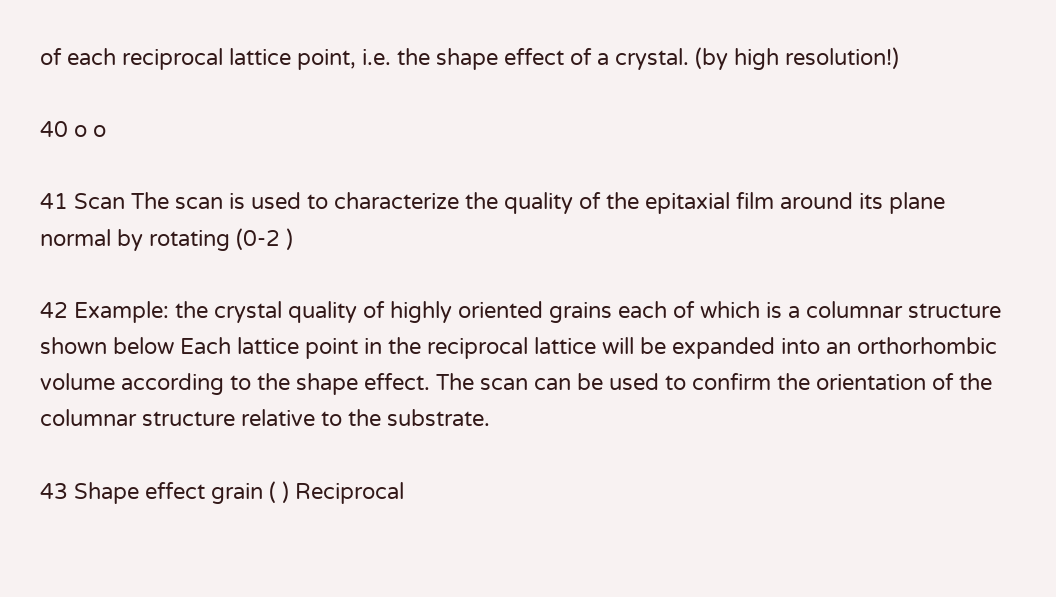of each reciprocal lattice point, i.e. the shape effect of a crystal. (by high resolution!)

40 o o

41 Scan The scan is used to characterize the quality of the epitaxial film around its plane normal by rotating (0-2 )

42 Example: the crystal quality of highly oriented grains each of which is a columnar structure shown below Each lattice point in the reciprocal lattice will be expanded into an orthorhombic volume according to the shape effect. The scan can be used to confirm the orientation of the columnar structure relative to the substrate.

43 Shape effect grain ( ) Reciprocal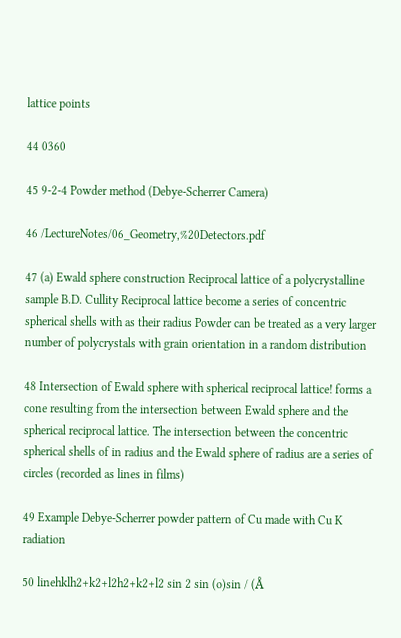lattice points

44 0360

45 9-2-4 Powder method (Debye-Scherrer Camera)

46 /LectureNotes/06_Geometry,%20Detectors.pdf

47 (a) Ewald sphere construction Reciprocal lattice of a polycrystalline sample B.D. Cullity Reciprocal lattice become a series of concentric spherical shells with as their radius Powder can be treated as a very larger number of polycrystals with grain orientation in a random distribution

48 Intersection of Ewald sphere with spherical reciprocal lattice! forms a cone resulting from the intersection between Ewald sphere and the spherical reciprocal lattice. The intersection between the concentric spherical shells of in radius and the Ewald sphere of radius are a series of circles (recorded as lines in films)

49 Example Debye-Scherrer powder pattern of Cu made with Cu K radiation

50 linehklh2+k2+l2h2+k2+l2 sin 2 sin (o)sin / (Å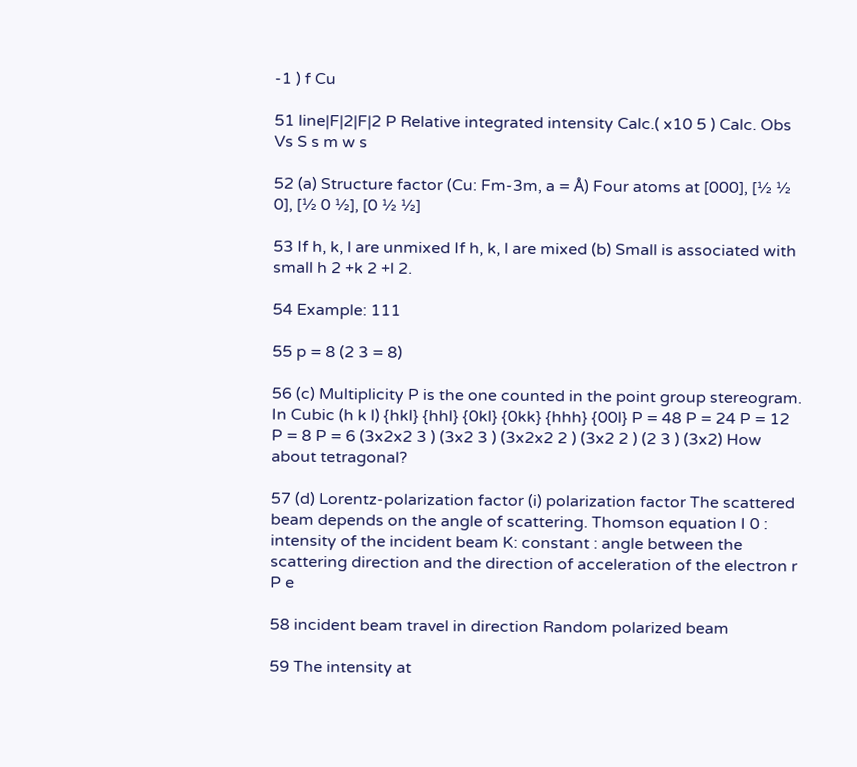-1 ) f Cu

51 line|F|2|F|2 P Relative integrated intensity Calc.( x10 5 ) Calc. Obs Vs S s m w s

52 (a) Structure factor (Cu: Fm-3m, a = Å) Four atoms at [000], [½ ½ 0], [½ 0 ½], [0 ½ ½]

53 If h, k, l are unmixed If h, k, l are mixed (b) Small is associated with small h 2 +k 2 +l 2.

54 Example: 111

55 p = 8 (2 3 = 8)

56 (c) Multiplicity P is the one counted in the point group stereogram. In Cubic (h k l) {hkl} {hhl} {0kl} {0kk} {hhh} {00l} P = 48 P = 24 P = 12 P = 8 P = 6 (3x2x2 3 ) (3x2 3 ) (3x2x2 2 ) (3x2 2 ) (2 3 ) (3x2) How about tetragonal?

57 (d) Lorentz-polarization factor (i) polarization factor The scattered beam depends on the angle of scattering. Thomson equation I 0 : intensity of the incident beam K: constant : angle between the scattering direction and the direction of acceleration of the electron r P e

58 incident beam travel in direction Random polarized beam

59 The intensity at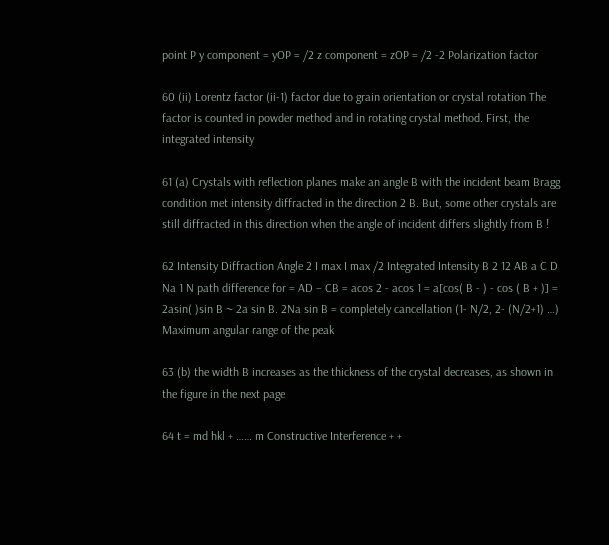point P y component = yOP = /2 z component = zOP = /2 -2 Polarization factor

60 (ii) Lorentz factor (ii-1) factor due to grain orientation or crystal rotation The factor is counted in powder method and in rotating crystal method. First, the integrated intensity

61 (a) Crystals with reflection planes make an angle B with the incident beam Bragg condition met intensity diffracted in the direction 2 B. But, some other crystals are still diffracted in this direction when the angle of incident differs slightly from B !

62 Intensity Diffraction Angle 2 I max I max /2 Integrated Intensity B 2 12 AB a C D Na 1 N path difference for = AD – CB = acos 2 - acos 1 = a[cos( B - ) - cos ( B + )] = 2asin( )sin B ~ 2a sin B. 2Na sin B = completely cancellation (1- N/2, 2- (N/2+1) …) Maximum angular range of the peak

63 (b) the width B increases as the thickness of the crystal decreases, as shown in the figure in the next page

64 t = md hkl + …… m Constructive Interference + +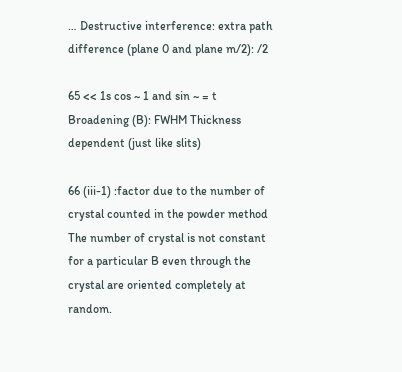… Destructive interference: extra path difference (plane 0 and plane m/2): /2

65 << 1s cos ~ 1 and sin ~ = t Broadening (B): FWHM Thickness dependent (just like slits)

66 (iii-1) :factor due to the number of crystal counted in the powder method The number of crystal is not constant for a particular B even through the crystal are oriented completely at random.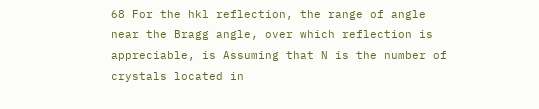68 For the hkl reflection, the range of angle near the Bragg angle, over which reflection is appreciable, is Assuming that N is the number of crystals located in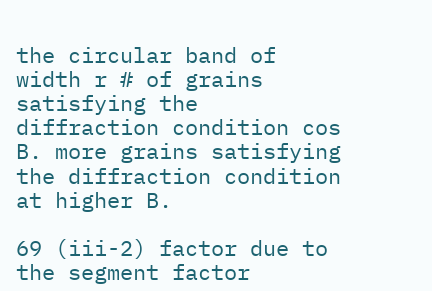the circular band of width r # of grains satisfying the diffraction condition cos B. more grains satisfying the diffraction condition at higher B.

69 (iii-2) factor due to the segment factor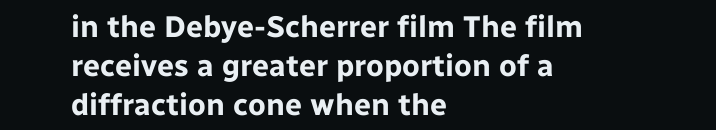in the Debye-Scherrer film The film receives a greater proportion of a diffraction cone when the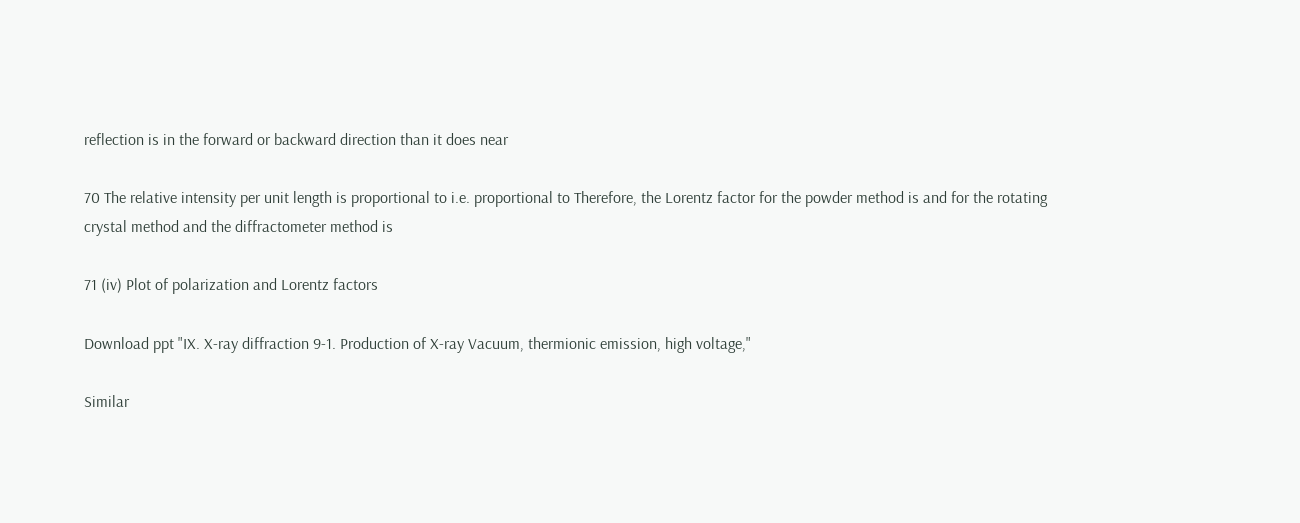reflection is in the forward or backward direction than it does near

70 The relative intensity per unit length is proportional to i.e. proportional to Therefore, the Lorentz factor for the powder method is and for the rotating crystal method and the diffractometer method is

71 (iv) Plot of polarization and Lorentz factors

Download ppt "IX. X-ray diffraction 9-1. Production of X-ray Vacuum, thermionic emission, high voltage,"

Similar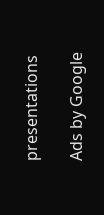presentations

Ads by Google